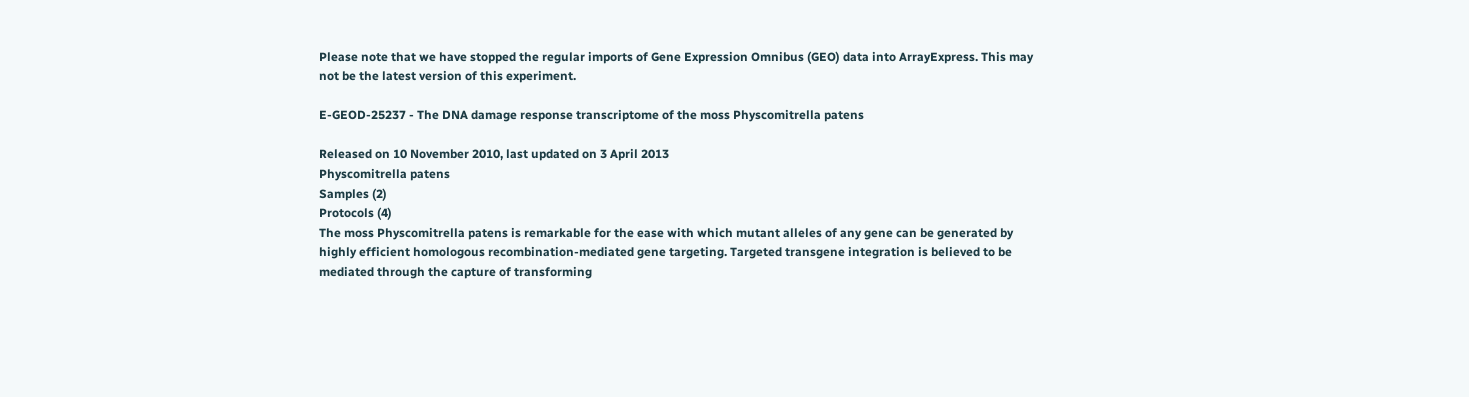Please note that we have stopped the regular imports of Gene Expression Omnibus (GEO) data into ArrayExpress. This may not be the latest version of this experiment.

E-GEOD-25237 - The DNA damage response transcriptome of the moss Physcomitrella patens

Released on 10 November 2010, last updated on 3 April 2013
Physcomitrella patens
Samples (2)
Protocols (4)
The moss Physcomitrella patens is remarkable for the ease with which mutant alleles of any gene can be generated by highly efficient homologous recombination-mediated gene targeting. Targeted transgene integration is believed to be mediated through the capture of transforming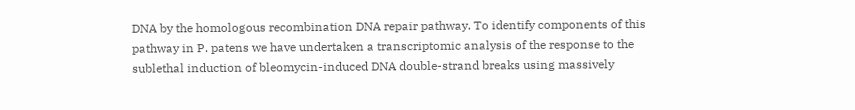DNA by the homologous recombination DNA repair pathway. To identify components of this pathway in P. patens we have undertaken a transcriptomic analysis of the response to the sublethal induction of bleomycin-induced DNA double-strand breaks using massively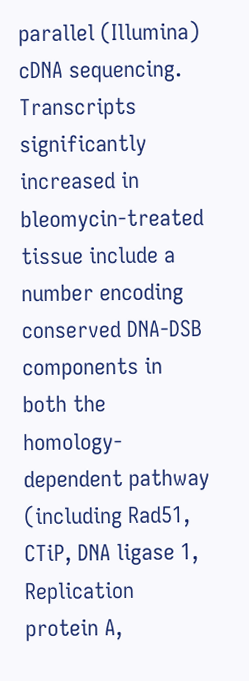parallel (Illumina) cDNA sequencing. Transcripts significantly increased in bleomycin-treated tissue include a number encoding conserved DNA-DSB components in both the homology-dependent pathway (including Rad51, CTiP, DNA ligase 1, Replication protein A,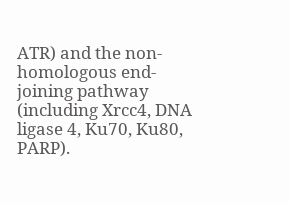ATR) and the non-homologous end-joining pathway (including Xrcc4, DNA ligase 4, Ku70, Ku80, PARP).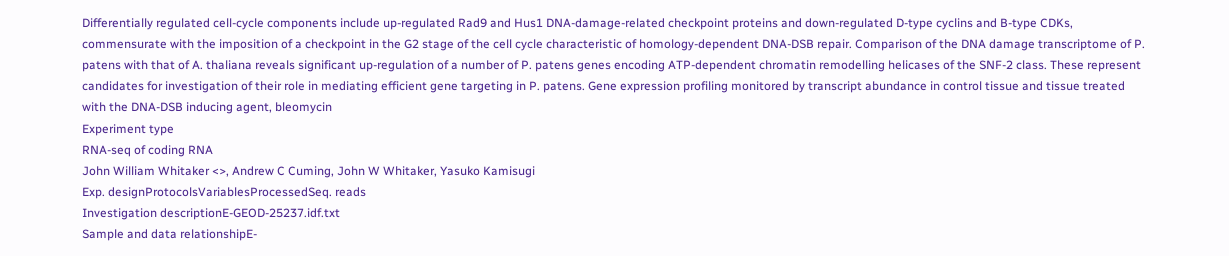Differentially regulated cell-cycle components include up-regulated Rad9 and Hus1 DNA-damage-related checkpoint proteins and down-regulated D-type cyclins and B-type CDKs, commensurate with the imposition of a checkpoint in the G2 stage of the cell cycle characteristic of homology-dependent DNA-DSB repair. Comparison of the DNA damage transcriptome of P. patens with that of A. thaliana reveals significant up-regulation of a number of P. patens genes encoding ATP-dependent chromatin remodelling helicases of the SNF-2 class. These represent candidates for investigation of their role in mediating efficient gene targeting in P. patens. Gene expression profiling monitored by transcript abundance in control tissue and tissue treated with the DNA-DSB inducing agent, bleomycin
Experiment type
RNA-seq of coding RNA
John William Whitaker <>, Andrew C Cuming, John W Whitaker, Yasuko Kamisugi
Exp. designProtocolsVariablesProcessedSeq. reads
Investigation descriptionE-GEOD-25237.idf.txt
Sample and data relationshipE-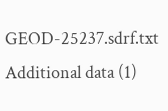GEOD-25237.sdrf.txt
Additional data (1)